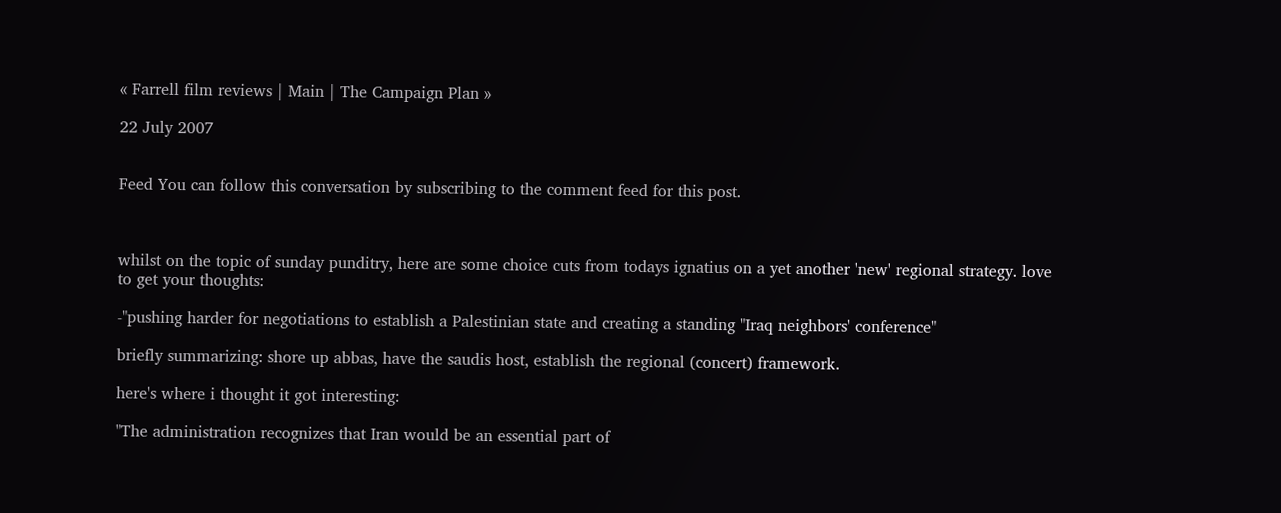« Farrell film reviews | Main | The Campaign Plan »

22 July 2007


Feed You can follow this conversation by subscribing to the comment feed for this post.



whilst on the topic of sunday punditry, here are some choice cuts from todays ignatius on a yet another 'new' regional strategy. love to get your thoughts:

-"pushing harder for negotiations to establish a Palestinian state and creating a standing "Iraq neighbors' conference"

briefly summarizing: shore up abbas, have the saudis host, establish the regional (concert) framework.

here's where i thought it got interesting:

"The administration recognizes that Iran would be an essential part of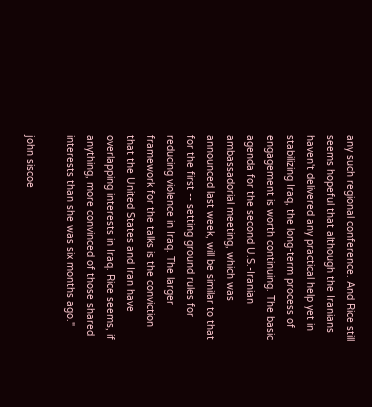any such regional conference. And Rice still seems hopeful that although the Iranians haven't delivered any practical help yet in stabilizing Iraq, the long-term process of engagement is worth continuing. The basic agenda for the second U.S.-Iranian ambassadorial meeting, which was announced last week, will be similar to that for the first -- setting ground rules for reducing violence in Iraq. The larger framework for the talks is the conviction that the United States and Iran have overlapping interests in Iraq. Rice seems, if anything, more convinced of those shared interests than she was six months ago."

john siscoe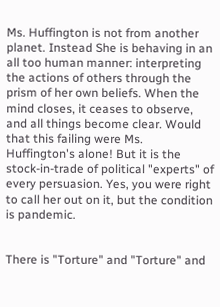Ms. Huffington is not from another planet. Instead She is behaving in an all too human manner: interpreting the actions of others through the prism of her own beliefs. When the mind closes, it ceases to observe, and all things become clear. Would that this failing were Ms. Huffington's alone! But it is the stock-in-trade of political "experts" of every persuasion. Yes, you were right to call her out on it, but the condition is pandemic.


There is "Torture" and "Torture" and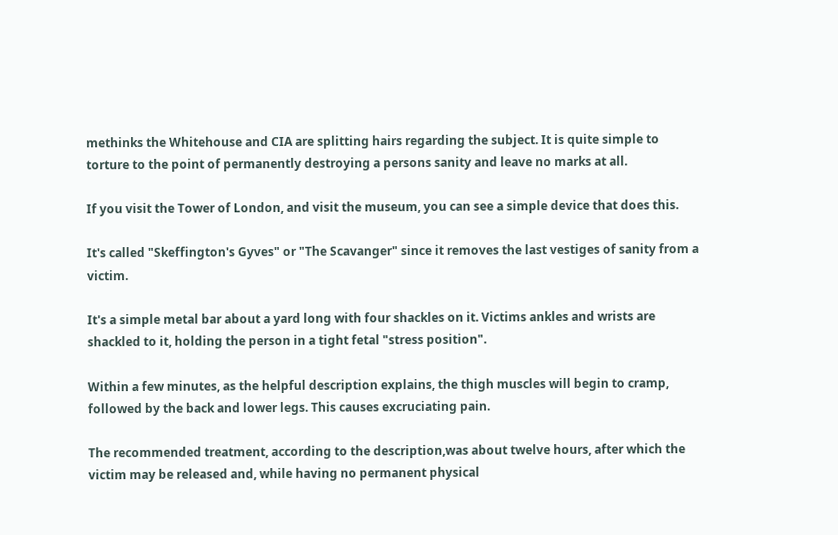methinks the Whitehouse and CIA are splitting hairs regarding the subject. It is quite simple to torture to the point of permanently destroying a persons sanity and leave no marks at all.

If you visit the Tower of London, and visit the museum, you can see a simple device that does this.

It's called "Skeffington's Gyves" or "The Scavanger" since it removes the last vestiges of sanity from a victim.

It's a simple metal bar about a yard long with four shackles on it. Victims ankles and wrists are shackled to it, holding the person in a tight fetal "stress position".

Within a few minutes, as the helpful description explains, the thigh muscles will begin to cramp, followed by the back and lower legs. This causes excruciating pain.

The recommended treatment, according to the description,was about twelve hours, after which the victim may be released and, while having no permanent physical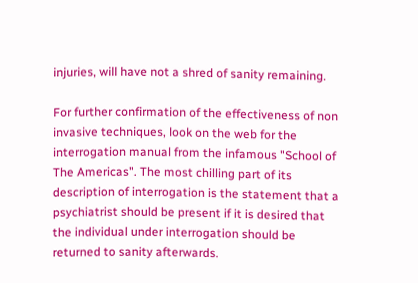injuries, will have not a shred of sanity remaining.

For further confirmation of the effectiveness of non invasive techniques, look on the web for the interrogation manual from the infamous "School of The Americas". The most chilling part of its description of interrogation is the statement that a psychiatrist should be present if it is desired that the individual under interrogation should be returned to sanity afterwards.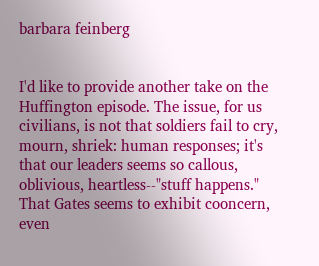barbara feinberg


I'd like to provide another take on the Huffington episode. The issue, for us civilians, is not that soldiers fail to cry, mourn, shriek: human responses; it's that our leaders seems so callous, oblivious, heartless--"stuff happens." That Gates seems to exhibit cooncern, even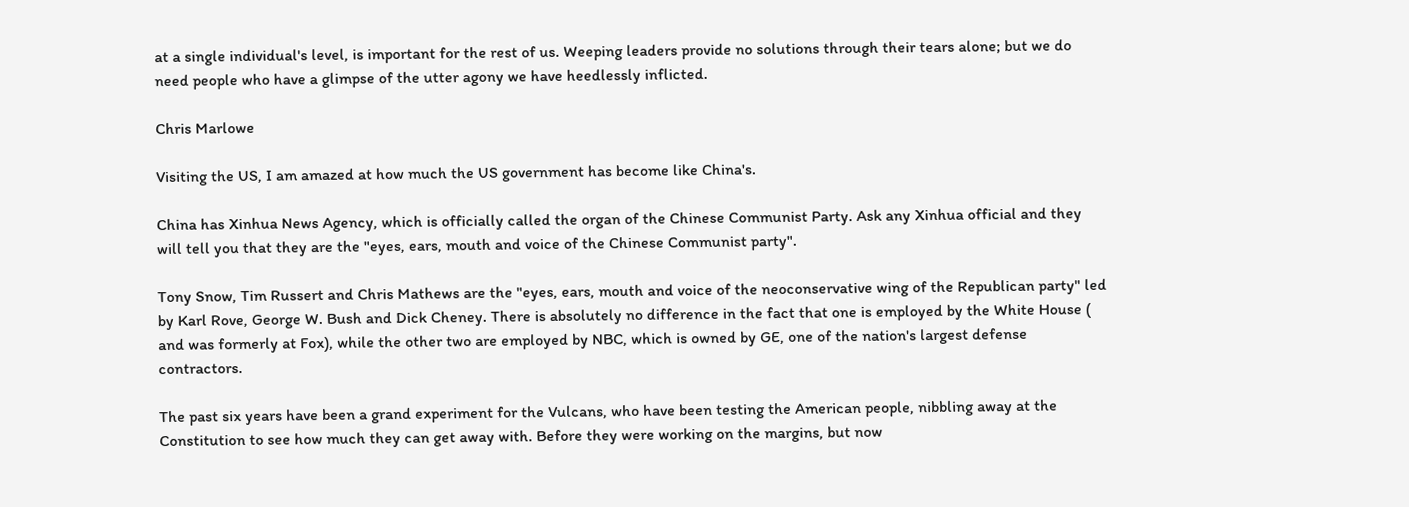at a single individual's level, is important for the rest of us. Weeping leaders provide no solutions through their tears alone; but we do need people who have a glimpse of the utter agony we have heedlessly inflicted.

Chris Marlowe

Visiting the US, I am amazed at how much the US government has become like China's.

China has Xinhua News Agency, which is officially called the organ of the Chinese Communist Party. Ask any Xinhua official and they will tell you that they are the "eyes, ears, mouth and voice of the Chinese Communist party".

Tony Snow, Tim Russert and Chris Mathews are the "eyes, ears, mouth and voice of the neoconservative wing of the Republican party" led by Karl Rove, George W. Bush and Dick Cheney. There is absolutely no difference in the fact that one is employed by the White House ( and was formerly at Fox), while the other two are employed by NBC, which is owned by GE, one of the nation's largest defense contractors.

The past six years have been a grand experiment for the Vulcans, who have been testing the American people, nibbling away at the Constitution to see how much they can get away with. Before they were working on the margins, but now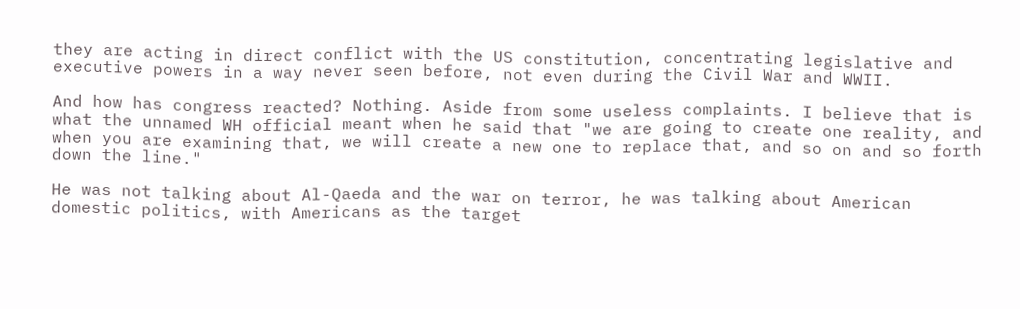they are acting in direct conflict with the US constitution, concentrating legislative and executive powers in a way never seen before, not even during the Civil War and WWII.

And how has congress reacted? Nothing. Aside from some useless complaints. I believe that is what the unnamed WH official meant when he said that "we are going to create one reality, and when you are examining that, we will create a new one to replace that, and so on and so forth down the line."

He was not talking about Al-Qaeda and the war on terror, he was talking about American domestic politics, with Americans as the target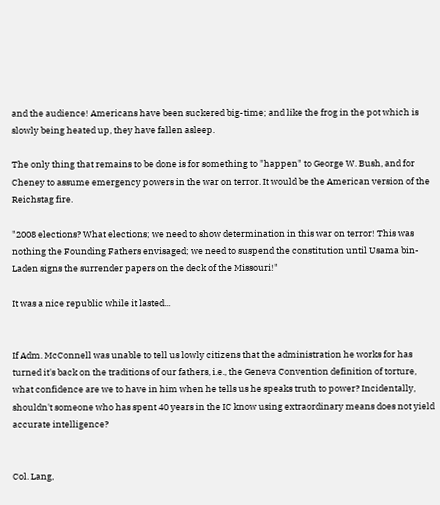and the audience! Americans have been suckered big-time; and like the frog in the pot which is slowly being heated up, they have fallen asleep.

The only thing that remains to be done is for something to "happen" to George W. Bush, and for Cheney to assume emergency powers in the war on terror. It would be the American version of the Reichstag fire.

"2008 elections? What elections; we need to show determination in this war on terror! This was nothing the Founding Fathers envisaged; we need to suspend the constitution until Usama bin-Laden signs the surrender papers on the deck of the Missouri!"

It was a nice republic while it lasted...


If Adm. McConnell was unable to tell us lowly citizens that the administration he works for has turned it's back on the traditions of our fathers, i.e., the Geneva Convention definition of torture, what confidence are we to have in him when he tells us he speaks truth to power? Incidentally, shouldn't someone who has spent 40 years in the IC know using extraordinary means does not yield accurate intelligence?


Col. Lang,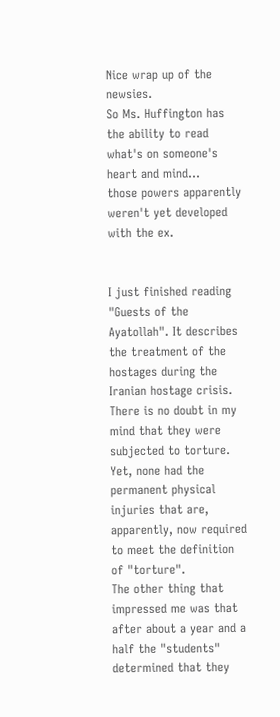Nice wrap up of the newsies.
So Ms. Huffington has the ability to read what's on someone's heart and mind...
those powers apparently weren't yet developed with the ex.


I just finished reading "Guests of the Ayatollah". It describes the treatment of the hostages during the Iranian hostage crisis. There is no doubt in my mind that they were subjected to torture. Yet, none had the permanent physical injuries that are, apparently, now required to meet the definition of "torture".
The other thing that impressed me was that after about a year and a half the "students" determined that they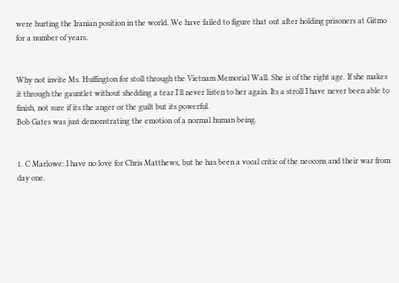were hurting the Iranian position in the world. We have failed to figure that out after holding prisoners at Gitmo for a number of years.


Why not invite Ms. Huffington for stoll through the Vietnam Memorial Wall. She is of the right age. If she makes it through the gauntlet without shedding a tear I'll never listen to her again. Its a stroll I have never been able to finish, not sure if its the anger or the guilt but its powerful.
Bob Gates was just demonstrating the emotion of a normal human being.


1. C Marlowe: I have no love for Chris Matthews, but he has been a vocal critic of the neocons and their war from day one.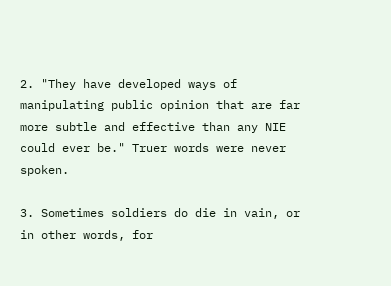2. "They have developed ways of manipulating public opinion that are far more subtle and effective than any NIE could ever be." Truer words were never spoken.

3. Sometimes soldiers do die in vain, or in other words, for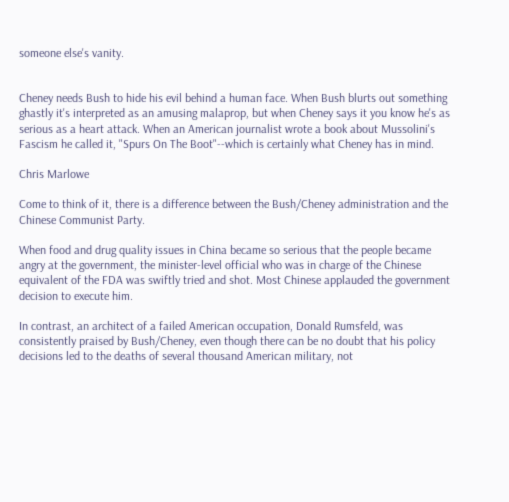someone else's vanity.


Cheney needs Bush to hide his evil behind a human face. When Bush blurts out something ghastly it's interpreted as an amusing malaprop, but when Cheney says it you know he's as serious as a heart attack. When an American journalist wrote a book about Mussolini's Fascism he called it, "Spurs On The Boot"--which is certainly what Cheney has in mind.

Chris Marlowe

Come to think of it, there is a difference between the Bush/Cheney administration and the Chinese Communist Party.

When food and drug quality issues in China became so serious that the people became angry at the government, the minister-level official who was in charge of the Chinese equivalent of the FDA was swiftly tried and shot. Most Chinese applauded the government decision to execute him.

In contrast, an architect of a failed American occupation, Donald Rumsfeld, was consistently praised by Bush/Cheney, even though there can be no doubt that his policy decisions led to the deaths of several thousand American military, not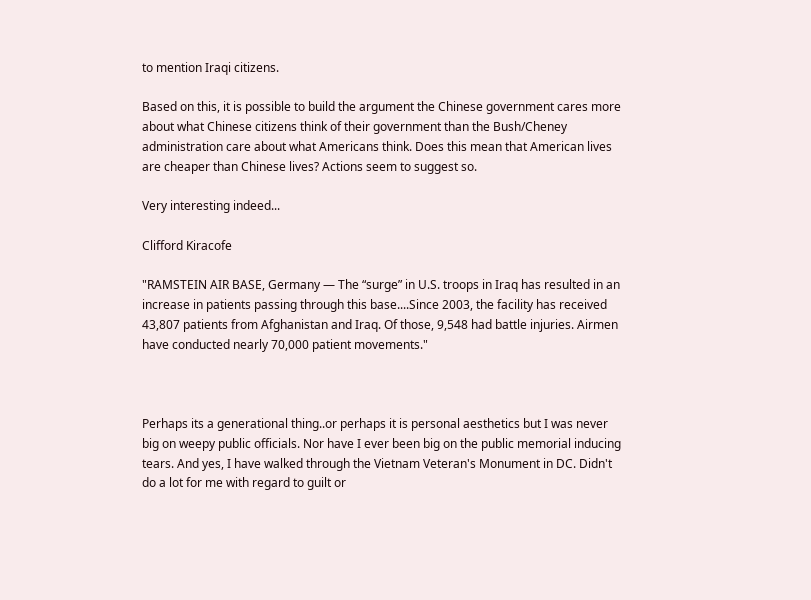to mention Iraqi citizens.

Based on this, it is possible to build the argument the Chinese government cares more about what Chinese citizens think of their government than the Bush/Cheney administration care about what Americans think. Does this mean that American lives are cheaper than Chinese lives? Actions seem to suggest so.

Very interesting indeed...

Clifford Kiracofe

"RAMSTEIN AIR BASE, Germany — The “surge” in U.S. troops in Iraq has resulted in an increase in patients passing through this base....Since 2003, the facility has received 43,807 patients from Afghanistan and Iraq. Of those, 9,548 had battle injuries. Airmen have conducted nearly 70,000 patient movements."



Perhaps its a generational thing..or perhaps it is personal aesthetics but I was never big on weepy public officials. Nor have I ever been big on the public memorial inducing tears. And yes, I have walked through the Vietnam Veteran's Monument in DC. Didn't do a lot for me with regard to guilt or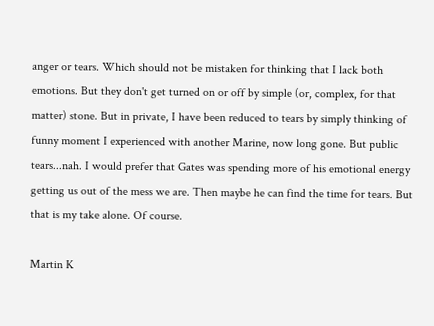anger or tears. Which should not be mistaken for thinking that I lack both emotions. But they don't get turned on or off by simple (or, complex, for that matter) stone. But in private, I have been reduced to tears by simply thinking of funny moment I experienced with another Marine, now long gone. But public tears...nah. I would prefer that Gates was spending more of his emotional energy getting us out of the mess we are. Then maybe he can find the time for tears. But that is my take alone. Of course.

Martin K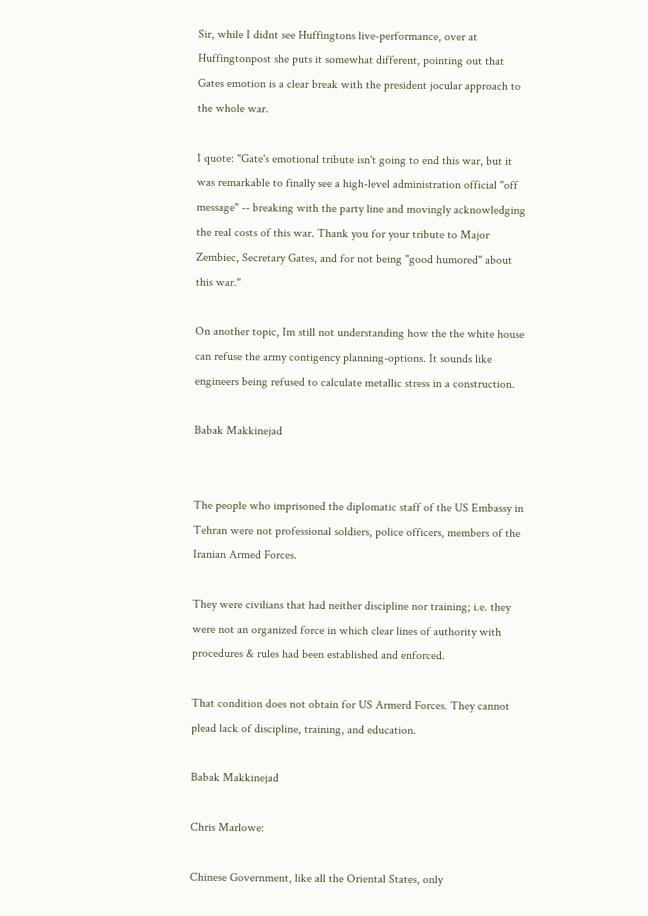Sir, while I didnt see Huffingtons live-performance, over at Huffingtonpost she puts it somewhat different, pointing out that Gates emotion is a clear break with the president jocular approach to the whole war.

I quote: "Gate's emotional tribute isn't going to end this war, but it was remarkable to finally see a high-level administration official "off message" -- breaking with the party line and movingly acknowledging the real costs of this war. Thank you for your tribute to Major Zembiec, Secretary Gates, and for not being "good humored" about this war."

On another topic, Im still not understanding how the the white house can refuse the army contigency planning-options. It sounds like engineers being refused to calculate metallic stress in a construction.

Babak Makkinejad


The people who imprisoned the diplomatic staff of the US Embassy in Tehran were not professional soldiers, police officers, members of the Iranian Armed Forces.

They were civilians that had neither discipline nor training; i.e. they were not an organized force in which clear lines of authority with procedures & rules had been established and enforced.

That condition does not obtain for US Armerd Forces. They cannot plead lack of discipline, training, and education.

Babak Makkinejad

Chris Marlowe:

Chinese Government, like all the Oriental States, only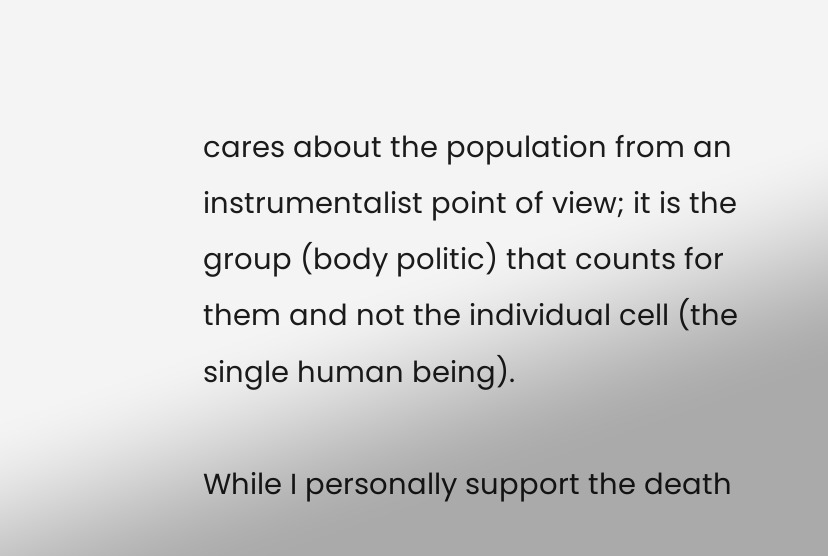cares about the population from an instrumentalist point of view; it is the group (body politic) that counts for them and not the individual cell (the single human being).

While I personally support the death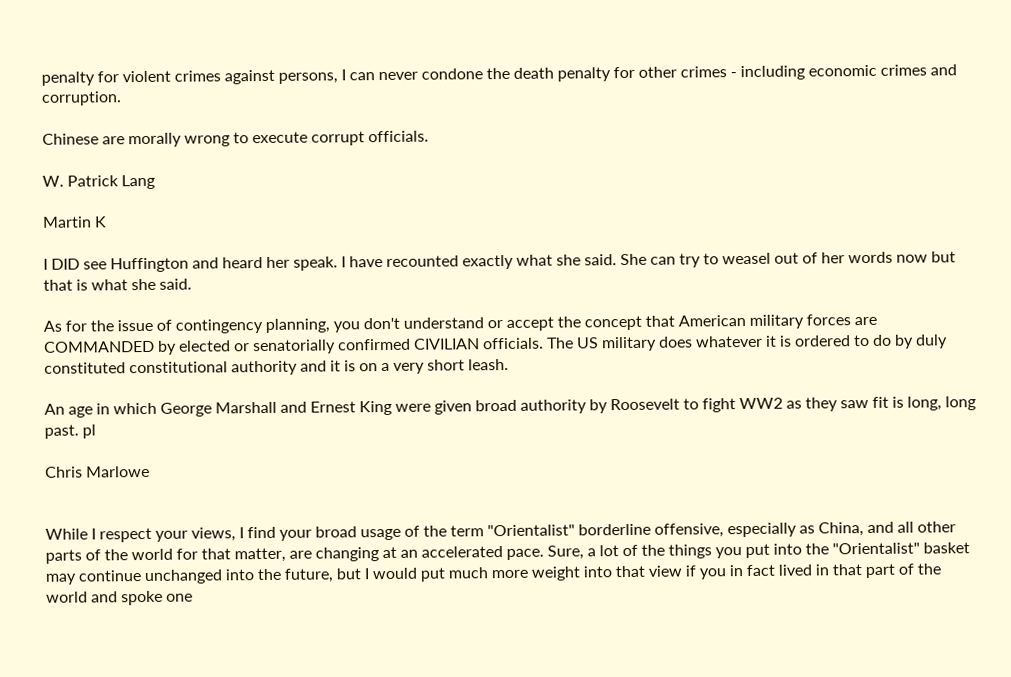penalty for violent crimes against persons, I can never condone the death penalty for other crimes - including economic crimes and corruption.

Chinese are morally wrong to execute corrupt officials.

W. Patrick Lang

Martin K

I DID see Huffington and heard her speak. I have recounted exactly what she said. She can try to weasel out of her words now but that is what she said.

As for the issue of contingency planning, you don't understand or accept the concept that American military forces are COMMANDED by elected or senatorially confirmed CIVILIAN officials. The US military does whatever it is ordered to do by duly constituted constitutional authority and it is on a very short leash.

An age in which George Marshall and Ernest King were given broad authority by Roosevelt to fight WW2 as they saw fit is long, long past. pl

Chris Marlowe


While I respect your views, I find your broad usage of the term "Orientalist" borderline offensive, especially as China, and all other parts of the world for that matter, are changing at an accelerated pace. Sure, a lot of the things you put into the "Orientalist" basket may continue unchanged into the future, but I would put much more weight into that view if you in fact lived in that part of the world and spoke one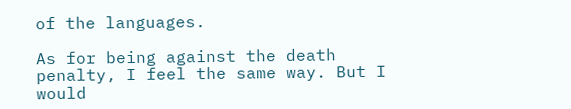of the languages.

As for being against the death penalty, I feel the same way. But I would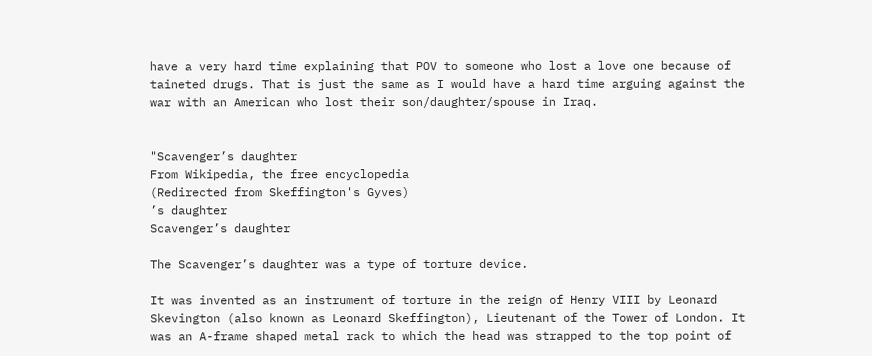have a very hard time explaining that POV to someone who lost a love one because of taineted drugs. That is just the same as I would have a hard time arguing against the war with an American who lost their son/daughter/spouse in Iraq.


"Scavenger’s daughter
From Wikipedia, the free encyclopedia
(Redirected from Skeffington's Gyves)
’s daughter
Scavenger’s daughter

The Scavenger’s daughter was a type of torture device.

It was invented as an instrument of torture in the reign of Henry VIII by Leonard Skevington (also known as Leonard Skeffington), Lieutenant of the Tower of London. It was an A-frame shaped metal rack to which the head was strapped to the top point of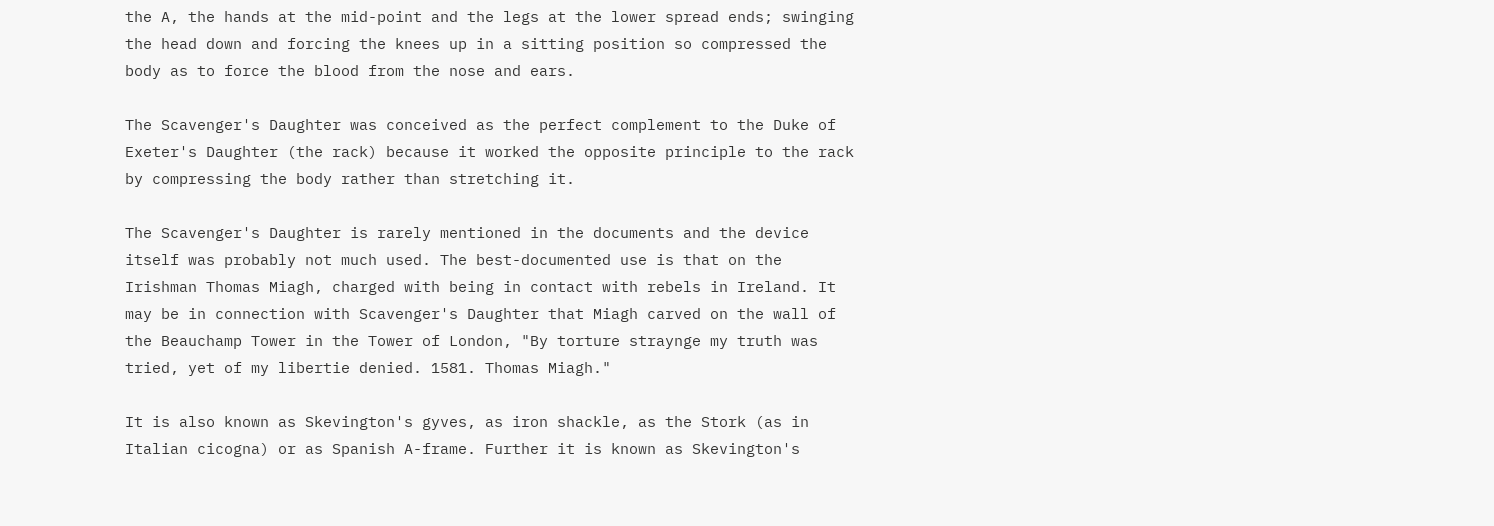the A, the hands at the mid-point and the legs at the lower spread ends; swinging the head down and forcing the knees up in a sitting position so compressed the body as to force the blood from the nose and ears.

The Scavenger's Daughter was conceived as the perfect complement to the Duke of Exeter's Daughter (the rack) because it worked the opposite principle to the rack by compressing the body rather than stretching it.

The Scavenger's Daughter is rarely mentioned in the documents and the device itself was probably not much used. The best-documented use is that on the Irishman Thomas Miagh, charged with being in contact with rebels in Ireland. It may be in connection with Scavenger's Daughter that Miagh carved on the wall of the Beauchamp Tower in the Tower of London, "By torture straynge my truth was tried, yet of my libertie denied. 1581. Thomas Miagh."

It is also known as Skevington's gyves, as iron shackle, as the Stork (as in Italian cicogna) or as Spanish A-frame. Further it is known as Skevington's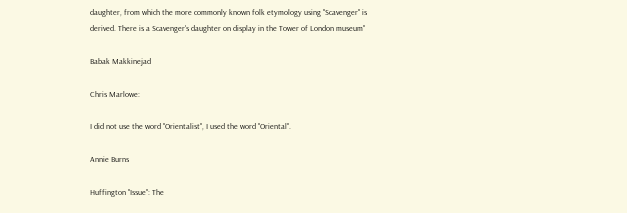daughter, from which the more commonly known folk etymology using "Scavenger" is derived. There is a Scavenger's daughter on display in the Tower of London museum"

Babak Makkinejad

Chris Marlowe:

I did not use the word "Orientalist", I used the word "Oriental".

Annie Burns

Huffington "Issue": The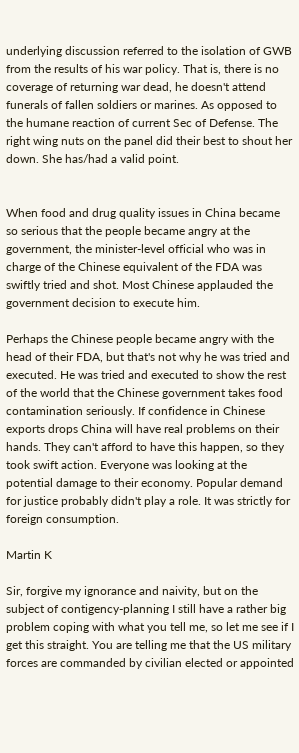underlying discussion referred to the isolation of GWB from the results of his war policy. That is, there is no coverage of returning war dead, he doesn't attend funerals of fallen soldiers or marines. As opposed to the humane reaction of current Sec of Defense. The right wing nuts on the panel did their best to shout her down. She has/had a valid point.


When food and drug quality issues in China became so serious that the people became angry at the government, the minister-level official who was in charge of the Chinese equivalent of the FDA was swiftly tried and shot. Most Chinese applauded the government decision to execute him.

Perhaps the Chinese people became angry with the head of their FDA, but that's not why he was tried and executed. He was tried and executed to show the rest of the world that the Chinese government takes food contamination seriously. If confidence in Chinese exports drops China will have real problems on their hands. They can't afford to have this happen, so they took swift action. Everyone was looking at the potential damage to their economy. Popular demand for justice probably didn't play a role. It was strictly for foreign consumption.

Martin K

Sir, forgive my ignorance and naivity, but on the subject of contigency-planning I still have a rather big problem coping with what you tell me, so let me see if I get this straight. You are telling me that the US military forces are commanded by civilian elected or appointed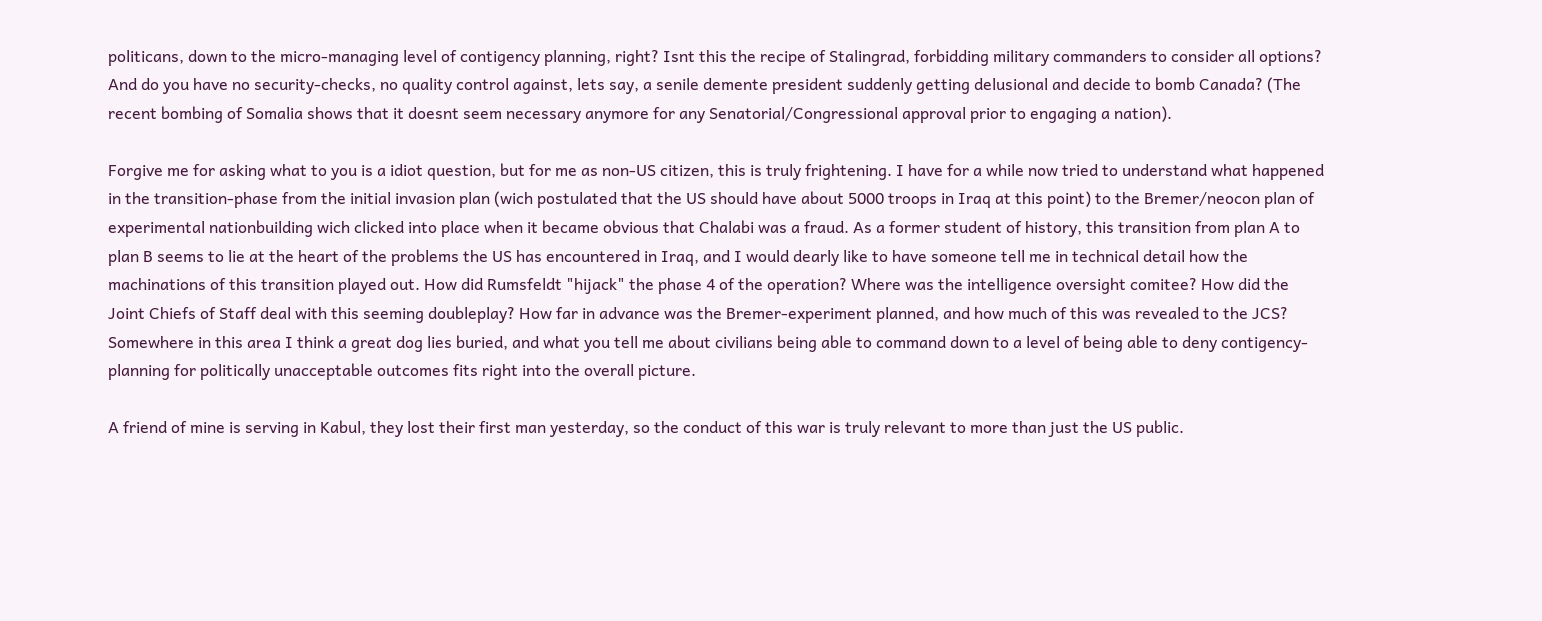politicans, down to the micro-managing level of contigency planning, right? Isnt this the recipe of Stalingrad, forbidding military commanders to consider all options? And do you have no security-checks, no quality control against, lets say, a senile demente president suddenly getting delusional and decide to bomb Canada? (The recent bombing of Somalia shows that it doesnt seem necessary anymore for any Senatorial/Congressional approval prior to engaging a nation).

Forgive me for asking what to you is a idiot question, but for me as non-US citizen, this is truly frightening. I have for a while now tried to understand what happened in the transition-phase from the initial invasion plan (wich postulated that the US should have about 5000 troops in Iraq at this point) to the Bremer/neocon plan of experimental nationbuilding wich clicked into place when it became obvious that Chalabi was a fraud. As a former student of history, this transition from plan A to plan B seems to lie at the heart of the problems the US has encountered in Iraq, and I would dearly like to have someone tell me in technical detail how the machinations of this transition played out. How did Rumsfeldt "hijack" the phase 4 of the operation? Where was the intelligence oversight comitee? How did the Joint Chiefs of Staff deal with this seeming doubleplay? How far in advance was the Bremer-experiment planned, and how much of this was revealed to the JCS? Somewhere in this area I think a great dog lies buried, and what you tell me about civilians being able to command down to a level of being able to deny contigency-planning for politically unacceptable outcomes fits right into the overall picture.

A friend of mine is serving in Kabul, they lost their first man yesterday, so the conduct of this war is truly relevant to more than just the US public.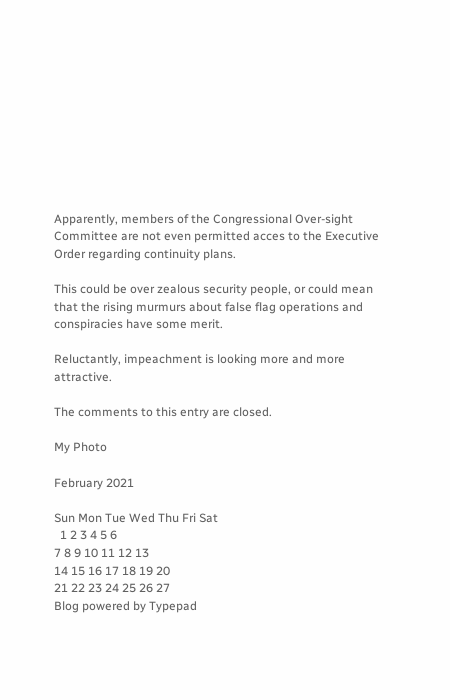Apparently, members of the Congressional Over-sight Committee are not even permitted acces to the Executive Order regarding continuity plans.

This could be over zealous security people, or could mean that the rising murmurs about false flag operations and conspiracies have some merit.

Reluctantly, impeachment is looking more and more attractive.

The comments to this entry are closed.

My Photo

February 2021

Sun Mon Tue Wed Thu Fri Sat
  1 2 3 4 5 6
7 8 9 10 11 12 13
14 15 16 17 18 19 20
21 22 23 24 25 26 27
Blog powered by Typepad